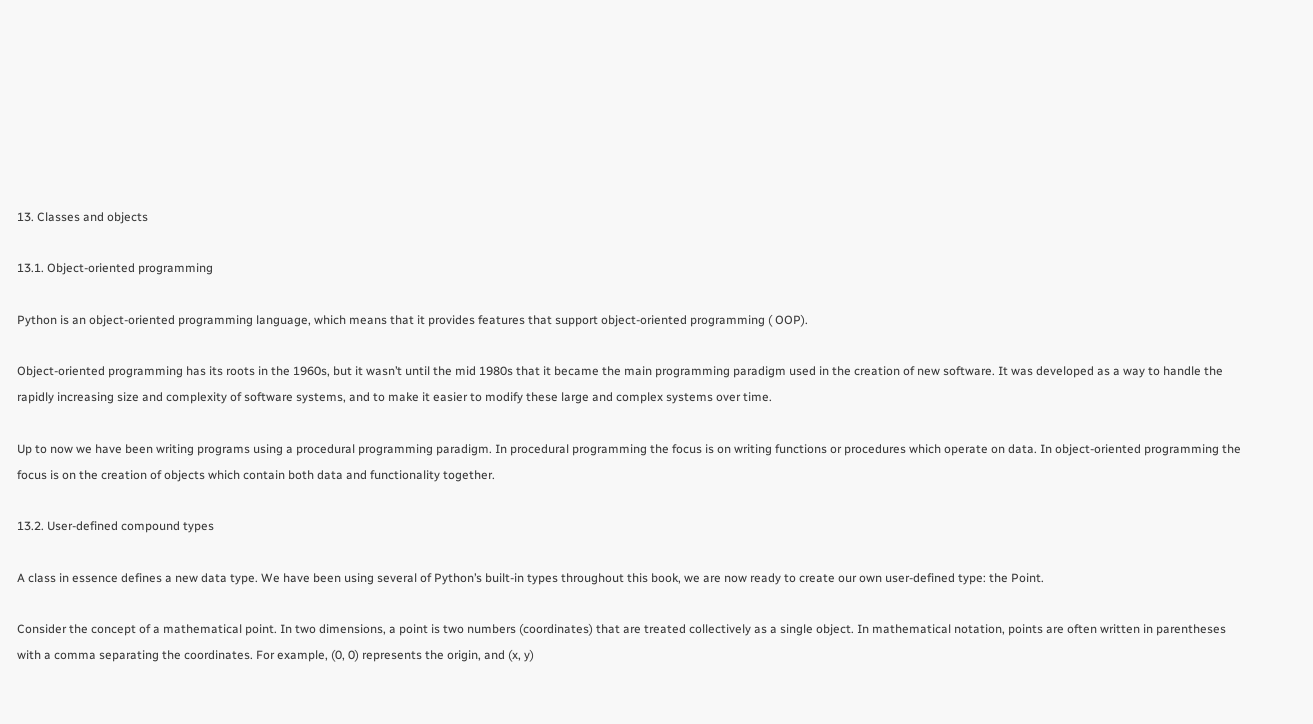13. Classes and objects

13.1. Object-oriented programming

Python is an object-oriented programming language, which means that it provides features that support object-oriented programming ( OOP).

Object-oriented programming has its roots in the 1960s, but it wasn’t until the mid 1980s that it became the main programming paradigm used in the creation of new software. It was developed as a way to handle the rapidly increasing size and complexity of software systems, and to make it easier to modify these large and complex systems over time.

Up to now we have been writing programs using a procedural programming paradigm. In procedural programming the focus is on writing functions or procedures which operate on data. In object-oriented programming the focus is on the creation of objects which contain both data and functionality together.

13.2. User-defined compound types

A class in essence defines a new data type. We have been using several of Python’s built-in types throughout this book, we are now ready to create our own user-defined type: the Point.

Consider the concept of a mathematical point. In two dimensions, a point is two numbers (coordinates) that are treated collectively as a single object. In mathematical notation, points are often written in parentheses with a comma separating the coordinates. For example, (0, 0) represents the origin, and (x, y)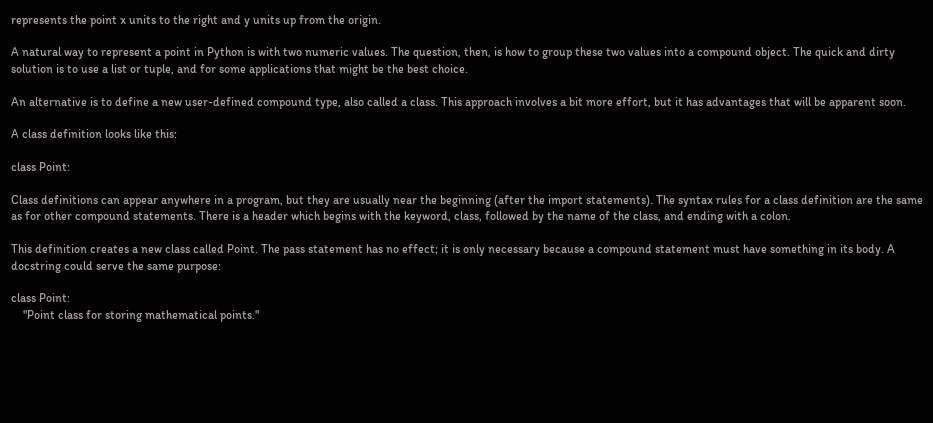represents the point x units to the right and y units up from the origin.

A natural way to represent a point in Python is with two numeric values. The question, then, is how to group these two values into a compound object. The quick and dirty solution is to use a list or tuple, and for some applications that might be the best choice.

An alternative is to define a new user-defined compound type, also called a class. This approach involves a bit more effort, but it has advantages that will be apparent soon.

A class definition looks like this:

class Point:

Class definitions can appear anywhere in a program, but they are usually near the beginning (after the import statements). The syntax rules for a class definition are the same as for other compound statements. There is a header which begins with the keyword, class, followed by the name of the class, and ending with a colon.

This definition creates a new class called Point. The pass statement has no effect; it is only necessary because a compound statement must have something in its body. A docstring could serve the same purpose:

class Point:
    "Point class for storing mathematical points."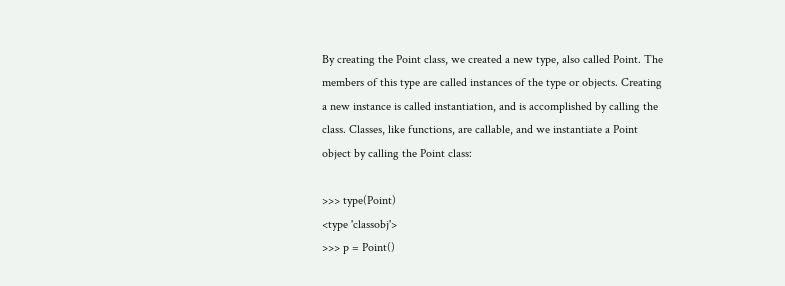By creating the Point class, we created a new type, also called Point. The members of this type are called instances of the type or objects. Creating a new instance is called instantiation, and is accomplished by calling the class. Classes, like functions, are callable, and we instantiate a Point object by calling the Point class:

>>> type(Point)
<type 'classobj'>
>>> p = Point()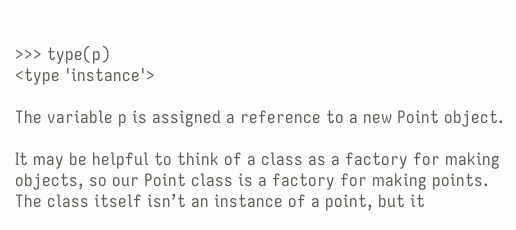>>> type(p)
<type 'instance'>

The variable p is assigned a reference to a new Point object.

It may be helpful to think of a class as a factory for making objects, so our Point class is a factory for making points. The class itself isn’t an instance of a point, but it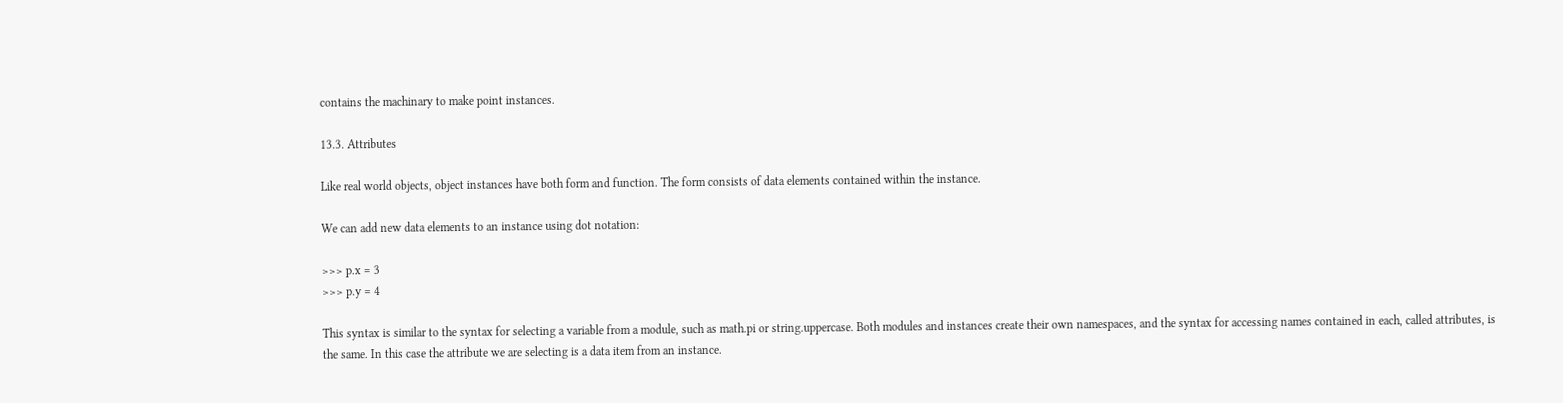contains the machinary to make point instances.

13.3. Attributes

Like real world objects, object instances have both form and function. The form consists of data elements contained within the instance.

We can add new data elements to an instance using dot notation:

>>> p.x = 3
>>> p.y = 4

This syntax is similar to the syntax for selecting a variable from a module, such as math.pi or string.uppercase. Both modules and instances create their own namespaces, and the syntax for accessing names contained in each, called attributes, is the same. In this case the attribute we are selecting is a data item from an instance.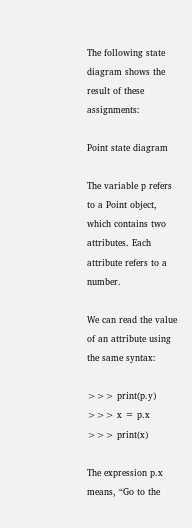The following state diagram shows the result of these assignments:

Point state diagram

The variable p refers to a Point object, which contains two attributes. Each attribute refers to a number.

We can read the value of an attribute using the same syntax:

>>> print(p.y)
>>> x = p.x
>>> print(x)

The expression p.x means, “Go to the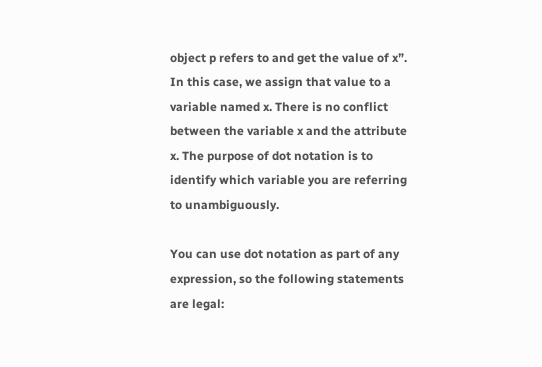object p refers to and get the value of x”. In this case, we assign that value to a variable named x. There is no conflict between the variable x and the attribute x. The purpose of dot notation is to identify which variable you are referring to unambiguously.

You can use dot notation as part of any expression, so the following statements are legal: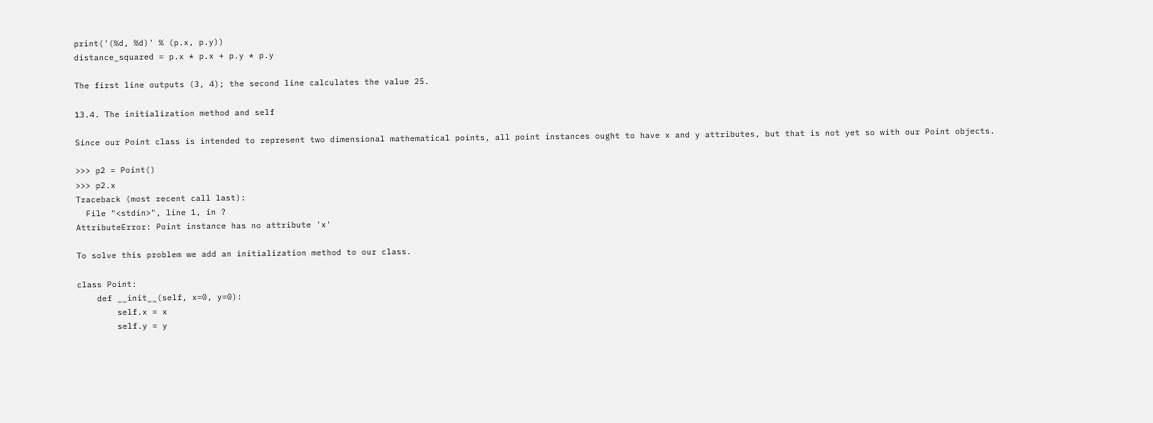print('(%d, %d)' % (p.x, p.y))
distance_squared = p.x * p.x + p.y * p.y

The first line outputs (3, 4); the second line calculates the value 25.

13.4. The initialization method and self

Since our Point class is intended to represent two dimensional mathematical points, all point instances ought to have x and y attributes, but that is not yet so with our Point objects.

>>> p2 = Point()
>>> p2.x
Traceback (most recent call last):
  File "<stdin>", line 1, in ?
AttributeError: Point instance has no attribute 'x'

To solve this problem we add an initialization method to our class.

class Point:
    def __init__(self, x=0, y=0):
        self.x = x
        self.y = y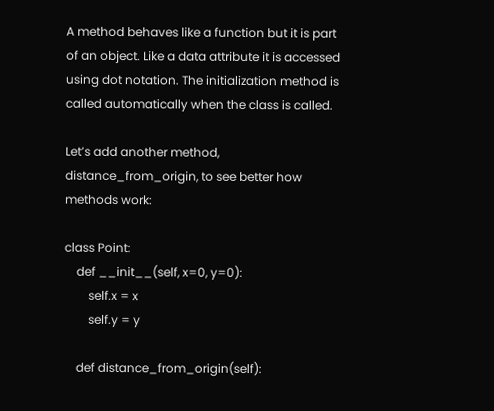A method behaves like a function but it is part of an object. Like a data attribute it is accessed using dot notation. The initialization method is called automatically when the class is called.

Let’s add another method, distance_from_origin, to see better how methods work:

class Point:
    def __init__(self, x=0, y=0):
        self.x = x
        self.y = y

    def distance_from_origin(self):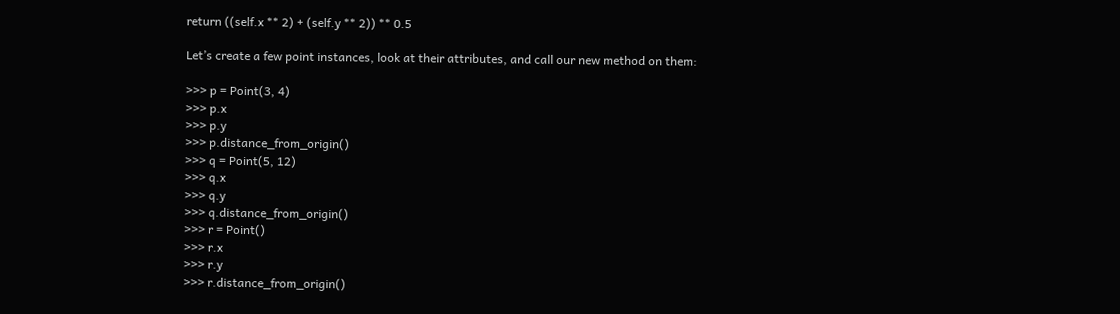return ((self.x ** 2) + (self.y ** 2)) ** 0.5

Let’s create a few point instances, look at their attributes, and call our new method on them:

>>> p = Point(3, 4)
>>> p.x
>>> p.y
>>> p.distance_from_origin()
>>> q = Point(5, 12)
>>> q.x
>>> q.y
>>> q.distance_from_origin()
>>> r = Point()
>>> r.x
>>> r.y
>>> r.distance_from_origin()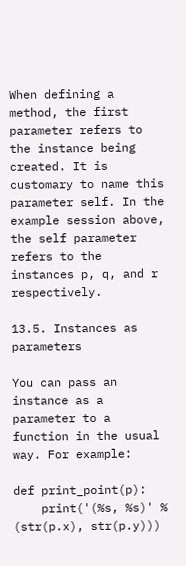When defining a method, the first parameter refers to the instance being created. It is customary to name this parameter self. In the example session above, the self parameter refers to the instances p, q, and r respectively.

13.5. Instances as parameters

You can pass an instance as a parameter to a function in the usual way. For example:

def print_point(p):
    print('(%s, %s)' % (str(p.x), str(p.y)))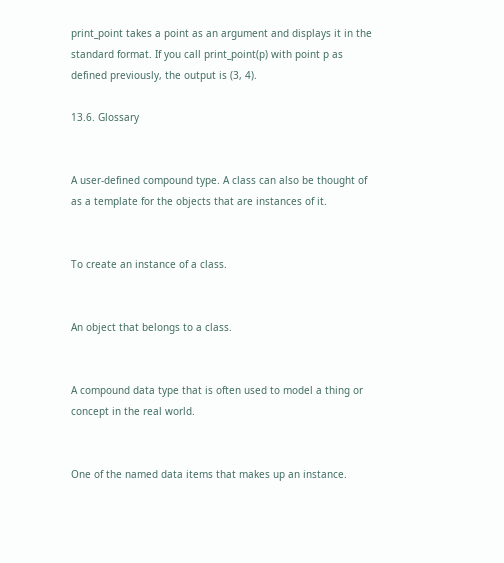print_point takes a point as an argument and displays it in the standard format. If you call print_point(p) with point p as defined previously, the output is (3, 4).

13.6. Glossary


A user-defined compound type. A class can also be thought of as a template for the objects that are instances of it.


To create an instance of a class.


An object that belongs to a class.


A compound data type that is often used to model a thing or concept in the real world.


One of the named data items that makes up an instance.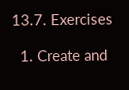13.7. Exercises

  1. Create and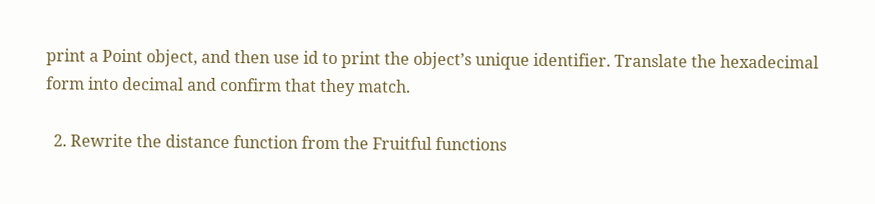print a Point object, and then use id to print the object’s unique identifier. Translate the hexadecimal form into decimal and confirm that they match.

  2. Rewrite the distance function from the Fruitful functions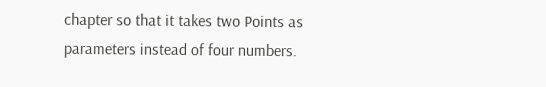chapter so that it takes two Points as parameters instead of four numbers.